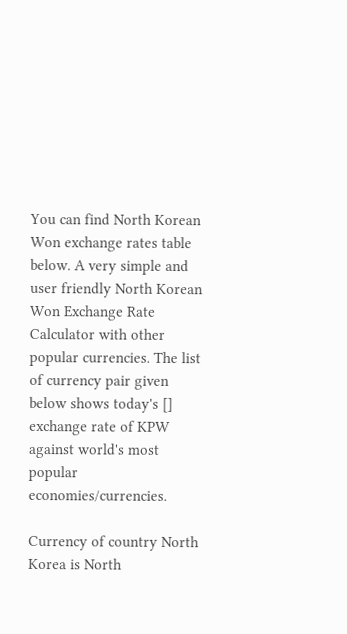You can find North Korean Won exchange rates table below. A very simple and user friendly North Korean Won Exchange Rate Calculator with other popular currencies. The list of currency pair given below shows today's [] exchange rate of KPW against world's most popular economies/currencies.

Currency of country North Korea is North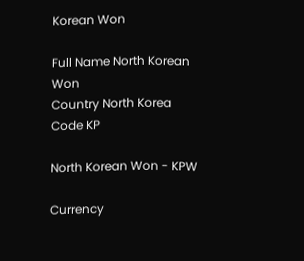Korean Won

Full Name North Korean Won
Country North Korea
Code KP

North Korean Won - KPW

Currency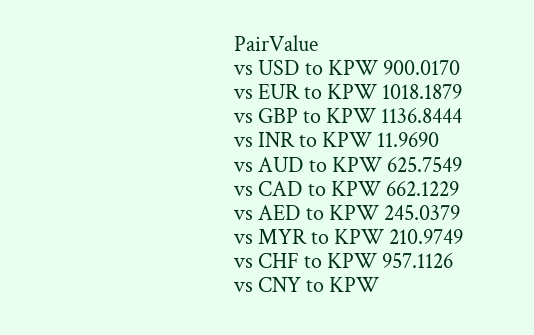PairValue
vs USD to KPW 900.0170
vs EUR to KPW 1018.1879
vs GBP to KPW 1136.8444
vs INR to KPW 11.9690
vs AUD to KPW 625.7549
vs CAD to KPW 662.1229
vs AED to KPW 245.0379
vs MYR to KPW 210.9749
vs CHF to KPW 957.1126
vs CNY to KPW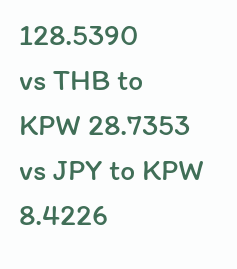128.5390
vs THB to KPW 28.7353
vs JPY to KPW 8.4226